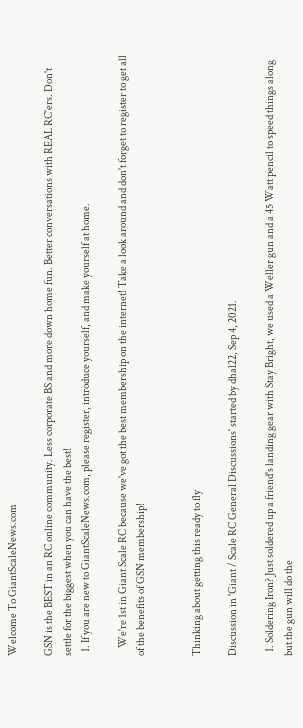Welcome To GiantScaleNews.com

GSN is the BEST in an RC online community. Less corporate BS and more down home fun. Better conversations with REAL RC'ers. Don't settle for the biggest when you can have the best!
  1. If you are new to GiantScaleNews.com, please register, introduce yourself, and make yourself at home.

    We're 1st in Giant Scale RC because we've got the best membership on the internet! Take a look around and don't forget to register to get all of the benefits of GSN membership!


Thinking about getting this ready to fly

Discussion in 'Giant / Scale RC General Discussions' started by dhal22, Sep 4, 2021.

  1. Soldering Iron? Just soldered up a friend's landing gear with Stay Bright, we used a Weller gun and a 45 Watt pencil to speed things along but the gun will do the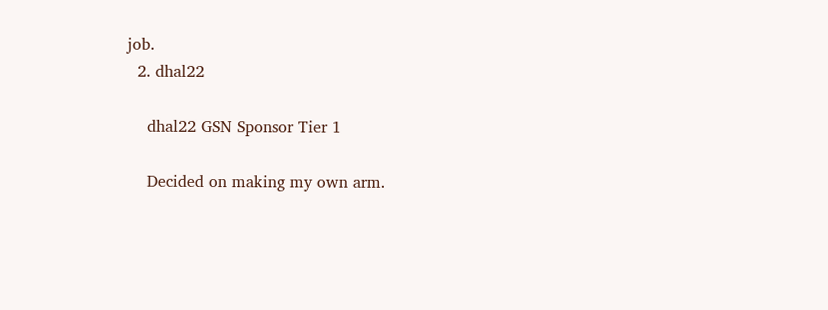job.
  2. dhal22

    dhal22 GSN Sponsor Tier 1

    Decided on making my own arm.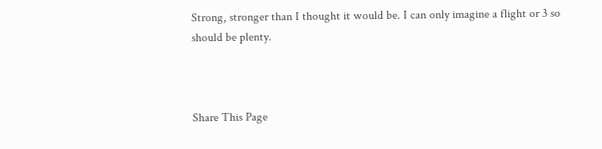Strong, stronger than I thought it would be. I can only imagine a flight or 3 so should be plenty.



Share This Page